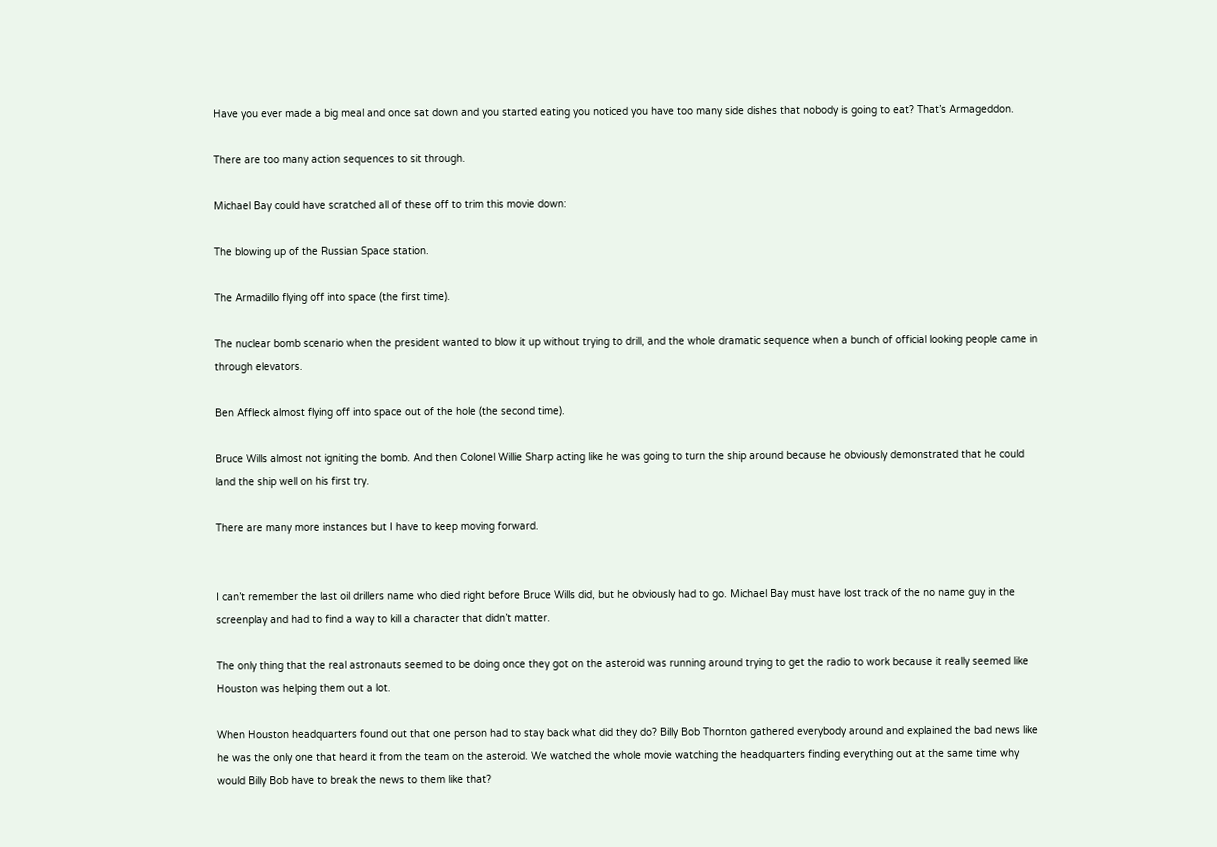Have you ever made a big meal and once sat down and you started eating you noticed you have too many side dishes that nobody is going to eat? That’s Armageddon.

There are too many action sequences to sit through.

Michael Bay could have scratched all of these off to trim this movie down:

The blowing up of the Russian Space station.

The Armadillo flying off into space (the first time).

The nuclear bomb scenario when the president wanted to blow it up without trying to drill, and the whole dramatic sequence when a bunch of official looking people came in through elevators.

Ben Affleck almost flying off into space out of the hole (the second time).

Bruce Wills almost not igniting the bomb. And then Colonel Willie Sharp acting like he was going to turn the ship around because he obviously demonstrated that he could land the ship well on his first try.

There are many more instances but I have to keep moving forward.


I can’t remember the last oil drillers name who died right before Bruce Wills did, but he obviously had to go. Michael Bay must have lost track of the no name guy in the screenplay and had to find a way to kill a character that didn’t matter.

The only thing that the real astronauts seemed to be doing once they got on the asteroid was running around trying to get the radio to work because it really seemed like Houston was helping them out a lot.

When Houston headquarters found out that one person had to stay back what did they do? Billy Bob Thornton gathered everybody around and explained the bad news like he was the only one that heard it from the team on the asteroid. We watched the whole movie watching the headquarters finding everything out at the same time why would Billy Bob have to break the news to them like that?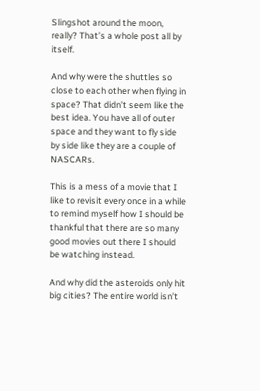Slingshot around the moon, really? That’s a whole post all by itself.

And why were the shuttles so close to each other when flying in space? That didn’t seem like the best idea. You have all of outer space and they want to fly side by side like they are a couple of NASCARs.

This is a mess of a movie that I like to revisit every once in a while to remind myself how I should be thankful that there are so many good movies out there I should be watching instead.

And why did the asteroids only hit big cities? The entire world isn’t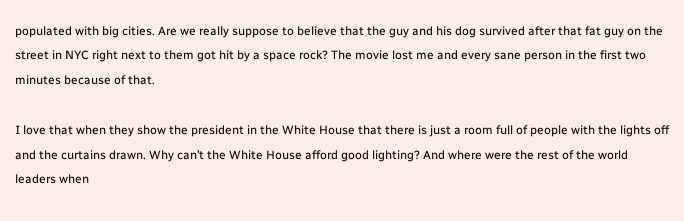populated with big cities. Are we really suppose to believe that the guy and his dog survived after that fat guy on the street in NYC right next to them got hit by a space rock? The movie lost me and every sane person in the first two minutes because of that.

I love that when they show the president in the White House that there is just a room full of people with the lights off and the curtains drawn. Why can’t the White House afford good lighting? And where were the rest of the world leaders when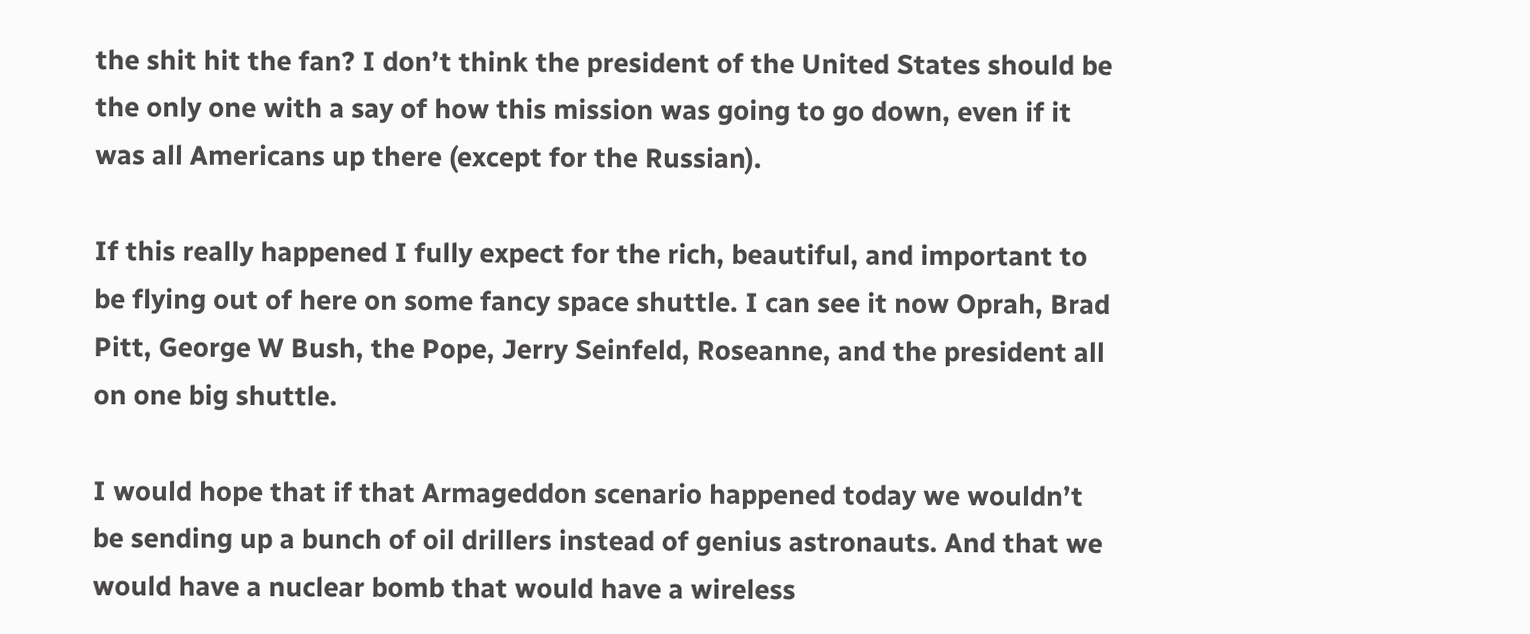the shit hit the fan? I don’t think the president of the United States should be the only one with a say of how this mission was going to go down, even if it was all Americans up there (except for the Russian).

If this really happened I fully expect for the rich, beautiful, and important to be flying out of here on some fancy space shuttle. I can see it now Oprah, Brad Pitt, George W Bush, the Pope, Jerry Seinfeld, Roseanne, and the president all on one big shuttle.

I would hope that if that Armageddon scenario happened today we wouldn’t be sending up a bunch of oil drillers instead of genius astronauts. And that we would have a nuclear bomb that would have a wireless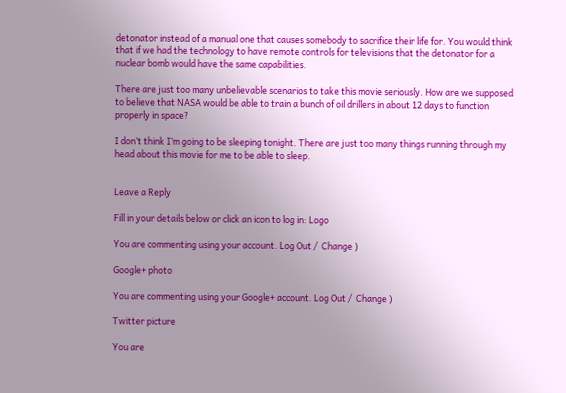detonator instead of a manual one that causes somebody to sacrifice their life for. You would think that if we had the technology to have remote controls for televisions that the detonator for a nuclear bomb would have the same capabilities.

There are just too many unbelievable scenarios to take this movie seriously. How are we supposed to believe that NASA would be able to train a bunch of oil drillers in about 12 days to function properly in space?

I don’t think I’m going to be sleeping tonight. There are just too many things running through my head about this movie for me to be able to sleep.


Leave a Reply

Fill in your details below or click an icon to log in: Logo

You are commenting using your account. Log Out /  Change )

Google+ photo

You are commenting using your Google+ account. Log Out /  Change )

Twitter picture

You are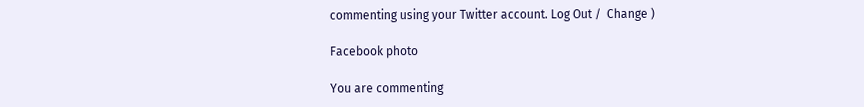commenting using your Twitter account. Log Out /  Change )

Facebook photo

You are commenting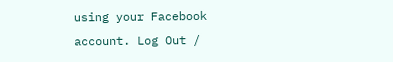using your Facebook account. Log Out /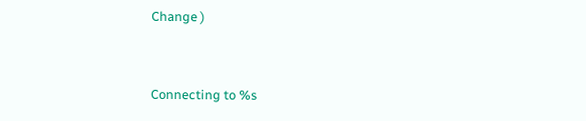Change )


Connecting to %s